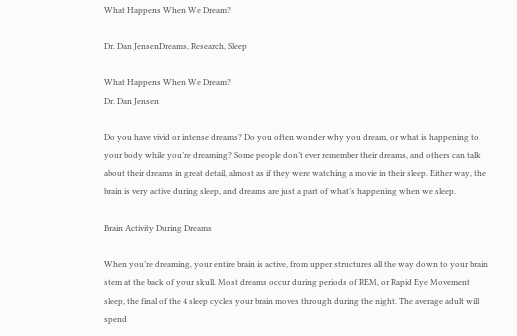What Happens When We Dream?

Dr. Dan JensenDreams, Research, Sleep

What Happens When We Dream?
Dr. Dan Jensen

Do you have vivid or intense dreams? Do you often wonder why you dream, or what is happening to your body while you’re dreaming? Some people don’t ever remember their dreams, and others can talk about their dreams in great detail, almost as if they were watching a movie in their sleep. Either way, the brain is very active during sleep, and dreams are just a part of what’s happening when we sleep.

Brain Activity During Dreams

When you’re dreaming, your entire brain is active, from upper structures all the way down to your brain stem at the back of your skull. Most dreams occur during periods of REM, or Rapid Eye Movement sleep, the final of the 4 sleep cycles your brain moves through during the night. The average adult will spend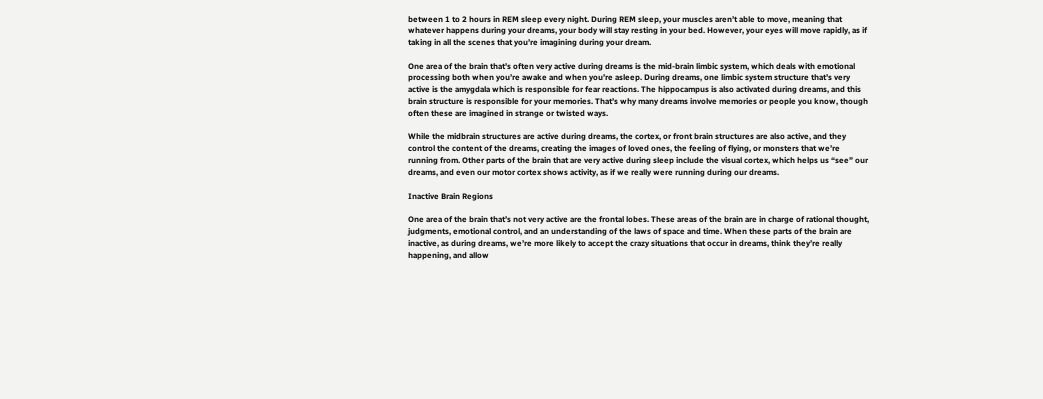between 1 to 2 hours in REM sleep every night. During REM sleep, your muscles aren’t able to move, meaning that whatever happens during your dreams, your body will stay resting in your bed. However, your eyes will move rapidly, as if taking in all the scenes that you’re imagining during your dream.

One area of the brain that’s often very active during dreams is the mid-brain limbic system, which deals with emotional processing both when you’re awake and when you’re asleep. During dreams, one limbic system structure that’s very active is the amygdala which is responsible for fear reactions. The hippocampus is also activated during dreams, and this brain structure is responsible for your memories. That’s why many dreams involve memories or people you know, though often these are imagined in strange or twisted ways.

While the midbrain structures are active during dreams, the cortex, or front brain structures are also active, and they control the content of the dreams, creating the images of loved ones, the feeling of flying, or monsters that we’re running from. Other parts of the brain that are very active during sleep include the visual cortex, which helps us “see” our dreams, and even our motor cortex shows activity, as if we really were running during our dreams.

Inactive Brain Regions

One area of the brain that’s not very active are the frontal lobes. These areas of the brain are in charge of rational thought, judgments, emotional control, and an understanding of the laws of space and time. When these parts of the brain are inactive, as during dreams, we’re more likely to accept the crazy situations that occur in dreams, think they’re really happening, and allow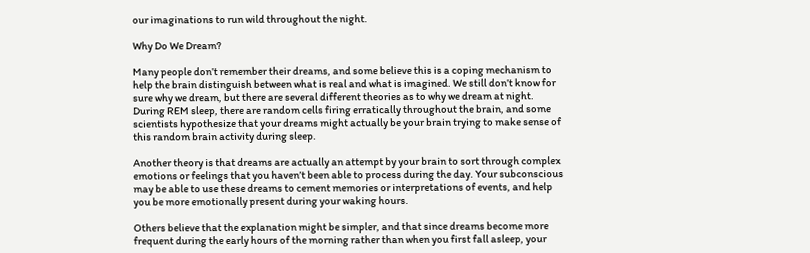our imaginations to run wild throughout the night.

Why Do We Dream?

Many people don’t remember their dreams, and some believe this is a coping mechanism to help the brain distinguish between what is real and what is imagined. We still don’t know for sure why we dream, but there are several different theories as to why we dream at night. During REM sleep, there are random cells firing erratically throughout the brain, and some scientists hypothesize that your dreams might actually be your brain trying to make sense of this random brain activity during sleep.

Another theory is that dreams are actually an attempt by your brain to sort through complex emotions or feelings that you haven’t been able to process during the day. Your subconscious may be able to use these dreams to cement memories or interpretations of events, and help you be more emotionally present during your waking hours.

Others believe that the explanation might be simpler, and that since dreams become more frequent during the early hours of the morning rather than when you first fall asleep, your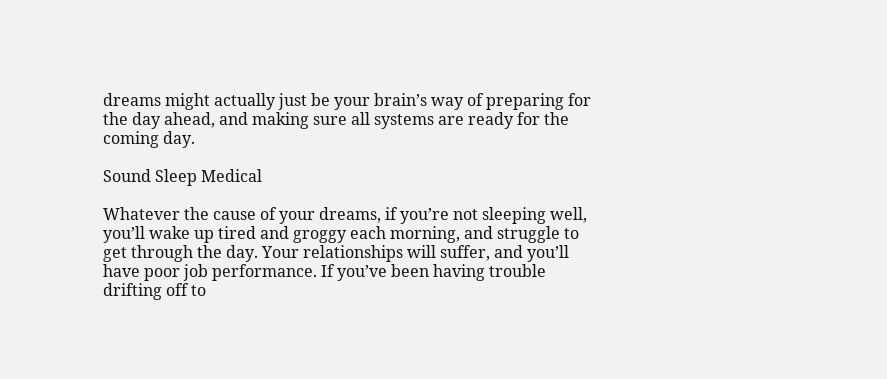dreams might actually just be your brain’s way of preparing for the day ahead, and making sure all systems are ready for the coming day.

Sound Sleep Medical

Whatever the cause of your dreams, if you’re not sleeping well, you’ll wake up tired and groggy each morning, and struggle to get through the day. Your relationships will suffer, and you’ll have poor job performance. If you’ve been having trouble drifting off to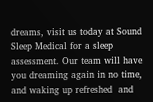dreams, visit us today at Sound Sleep Medical for a sleep assessment. Our team will have you dreaming again in no time, and waking up refreshed  and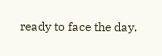ready to face the day.